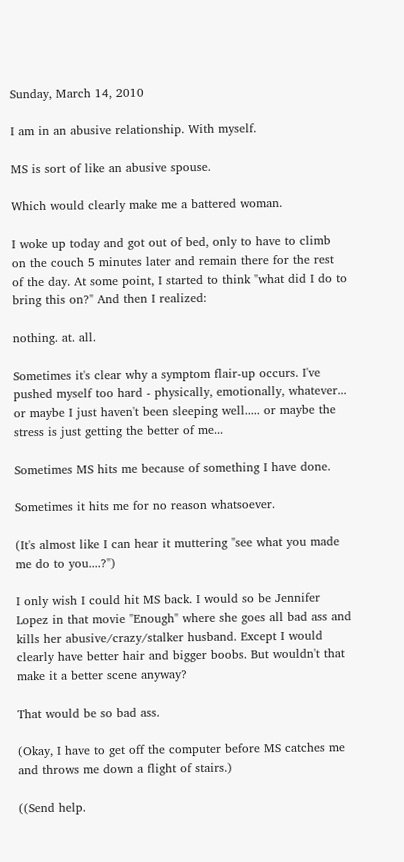Sunday, March 14, 2010

I am in an abusive relationship. With myself.

MS is sort of like an abusive spouse.

Which would clearly make me a battered woman.

I woke up today and got out of bed, only to have to climb on the couch 5 minutes later and remain there for the rest of the day. At some point, I started to think "what did I do to bring this on?" And then I realized:

nothing. at. all.

Sometimes it's clear why a symptom flair-up occurs. I've pushed myself too hard - physically, emotionally, whatever... or maybe I just haven't been sleeping well..... or maybe the stress is just getting the better of me...

Sometimes MS hits me because of something I have done.

Sometimes it hits me for no reason whatsoever.

(It's almost like I can hear it muttering "see what you made me do to you....?")

I only wish I could hit MS back. I would so be Jennifer Lopez in that movie "Enough" where she goes all bad ass and kills her abusive/crazy/stalker husband. Except I would clearly have better hair and bigger boobs. But wouldn't that make it a better scene anyway?

That would be so bad ass.

(Okay, I have to get off the computer before MS catches me and throws me down a flight of stairs.)

((Send help.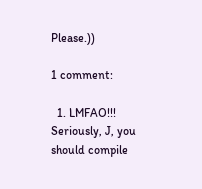Please.))

1 comment:

  1. LMFAO!!! Seriously, J, you should compile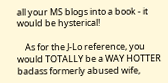all your MS blogs into a book - it would be hysterical!

    As for the J-Lo reference, you would TOTALLY be a WAY HOTTER badass formerly abused wife,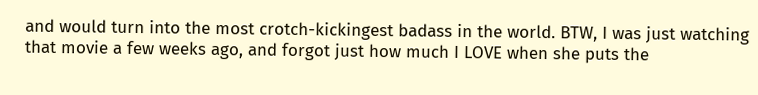and would turn into the most crotch-kickingest badass in the world. BTW, I was just watching that movie a few weeks ago, and forgot just how much I LOVE when she puts the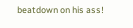beatdown on his ass!